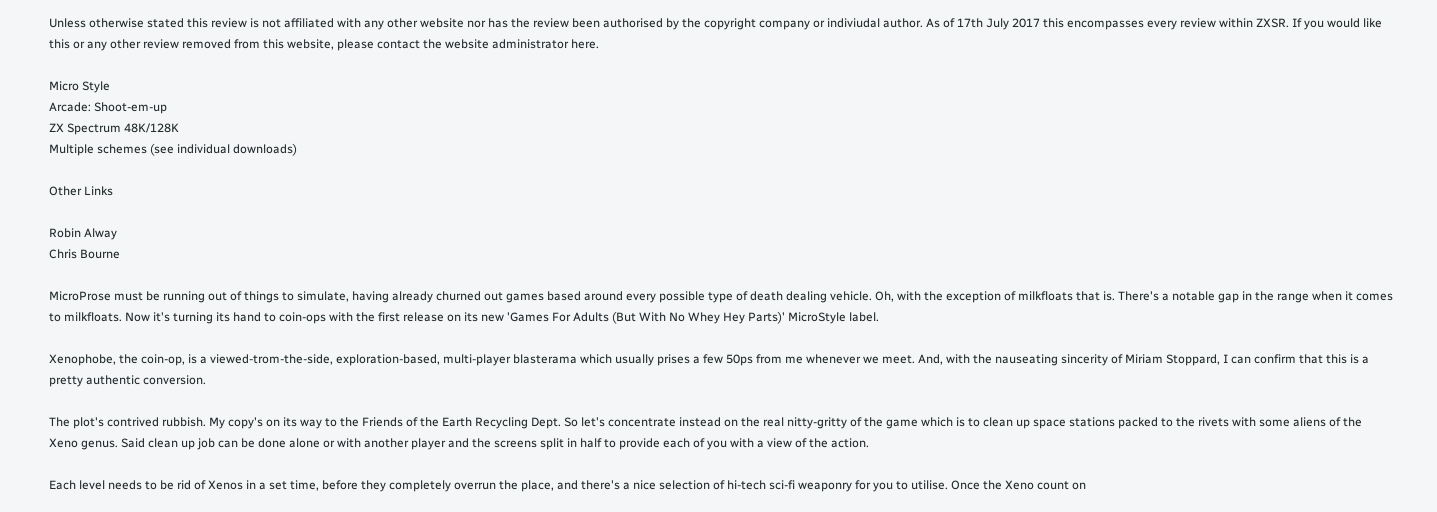Unless otherwise stated this review is not affiliated with any other website nor has the review been authorised by the copyright company or indiviudal author. As of 17th July 2017 this encompasses every review within ZXSR. If you would like this or any other review removed from this website, please contact the website administrator here.

Micro Style
Arcade: Shoot-em-up
ZX Spectrum 48K/128K
Multiple schemes (see individual downloads)

Other Links

Robin Alway
Chris Bourne

MicroProse must be running out of things to simulate, having already churned out games based around every possible type of death dealing vehicle. Oh, with the exception of milkfloats that is. There's a notable gap in the range when it comes to milkfloats. Now it's turning its hand to coin-ops with the first release on its new 'Games For Adults (But With No Whey Hey Parts)' MicroStyle label.

Xenophobe, the coin-op, is a viewed-trom-the-side, exploration-based, multi-player blasterama which usually prises a few 50ps from me whenever we meet. And, with the nauseating sincerity of Miriam Stoppard, I can confirm that this is a pretty authentic conversion.

The plot's contrived rubbish. My copy's on its way to the Friends of the Earth Recycling Dept. So let's concentrate instead on the real nitty-gritty of the game which is to clean up space stations packed to the rivets with some aliens of the Xeno genus. Said clean up job can be done alone or with another player and the screens split in half to provide each of you with a view of the action.

Each level needs to be rid of Xenos in a set time, before they completely overrun the place, and there's a nice selection of hi-tech sci-fi weaponry for you to utilise. Once the Xeno count on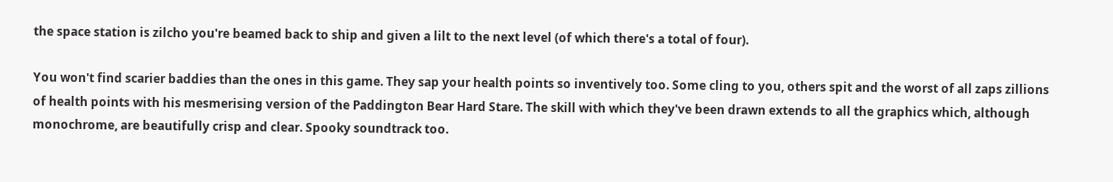the space station is zilcho you're beamed back to ship and given a lilt to the next level (of which there's a total of four).

You won't find scarier baddies than the ones in this game. They sap your health points so inventively too. Some cling to you, others spit and the worst of all zaps zillions of health points with his mesmerising version of the Paddington Bear Hard Stare. The skill with which they've been drawn extends to all the graphics which, although monochrome, are beautifully crisp and clear. Spooky soundtrack too.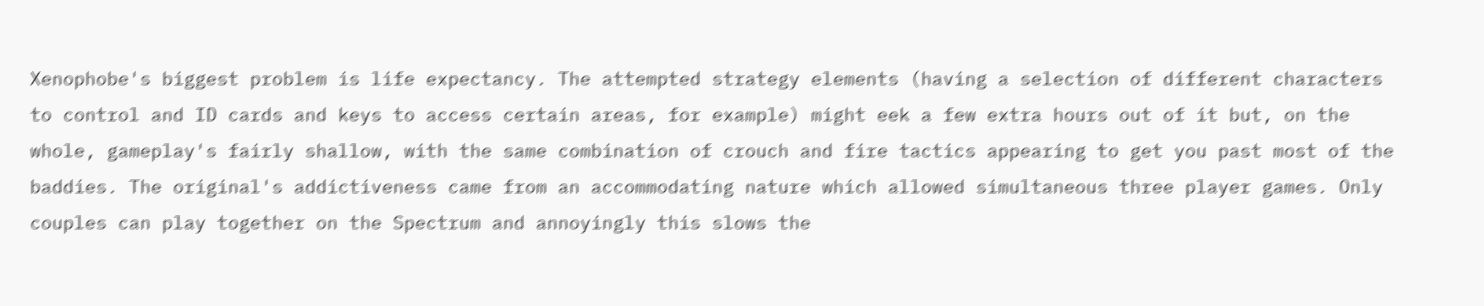Xenophobe's biggest problem is life expectancy. The attempted strategy elements (having a selection of different characters to control and ID cards and keys to access certain areas, for example) might eek a few extra hours out of it but, on the whole, gameplay's fairly shallow, with the same combination of crouch and fire tactics appearing to get you past most of the baddies. The original's addictiveness came from an accommodating nature which allowed simultaneous three player games. Only couples can play together on the Spectrum and annoyingly this slows the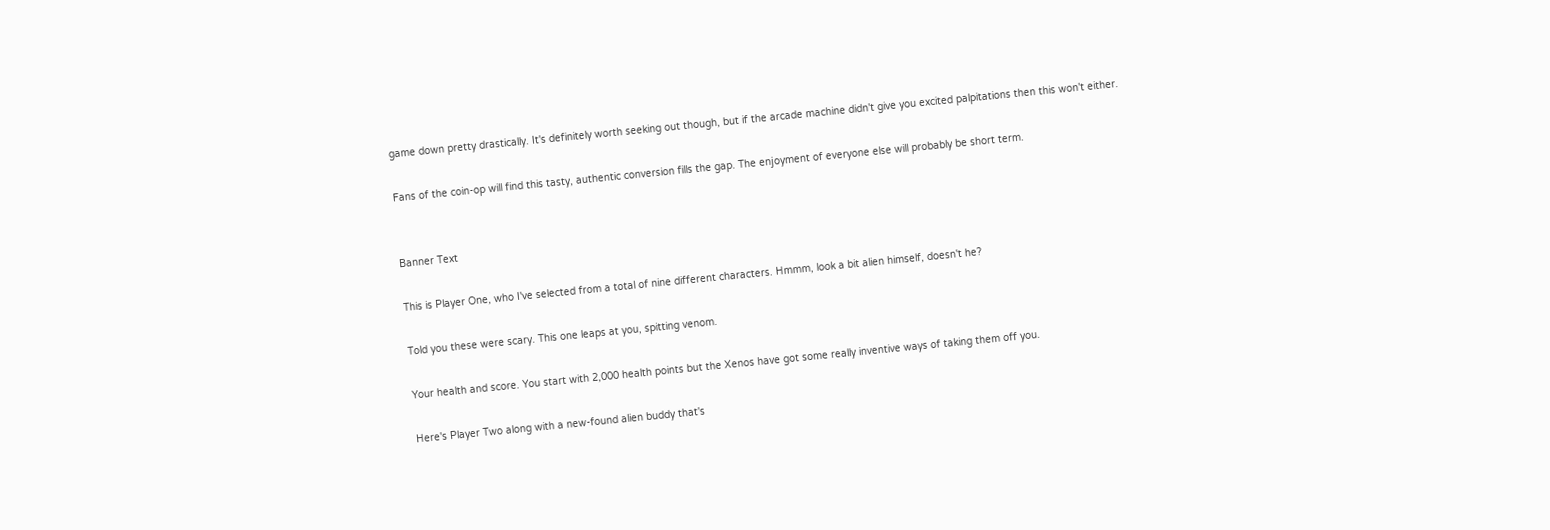game down pretty drastically. It's definitely worth seeking out though, but if the arcade machine didn't give you excited palpitations then this won't either.

Fans of the coin-op will find this tasty, authentic conversion fills the gap. The enjoyment of everyone else will probably be short term.


Banner Text

This is Player One, who I've selected from a total of nine different characters. Hmmm, look a bit alien himself, doesn't he?

Told you these were scary. This one leaps at you, spitting venom.

Your health and score. You start with 2,000 health points but the Xenos have got some really inventive ways of taking them off you.

Here's Player Two along with a new-found alien buddy that's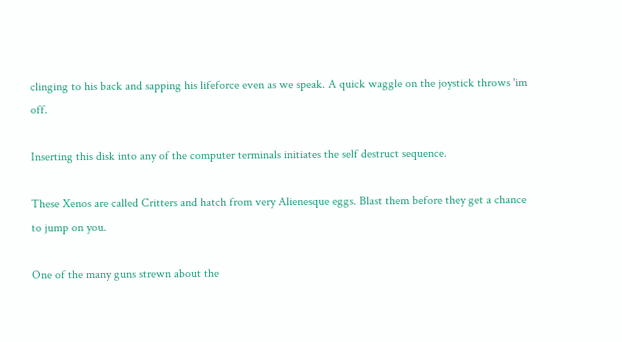clinging to his back and sapping his lifeforce even as we speak. A quick waggle on the joystick throws 'im off.

Inserting this disk into any of the computer terminals initiates the self destruct sequence.

These Xenos are called Critters and hatch from very Alienesque eggs. Blast them before they get a chance to jump on you.

One of the many guns strewn about the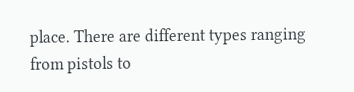place. There are different types ranging from pistols to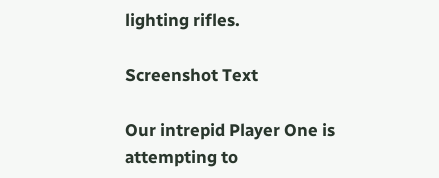lighting rifles.

Screenshot Text

Our intrepid Player One is attempting to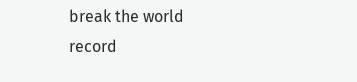break the world record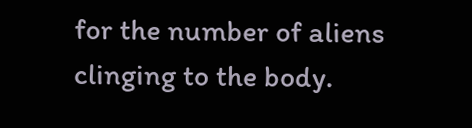for the number of aliens clinging to the body.